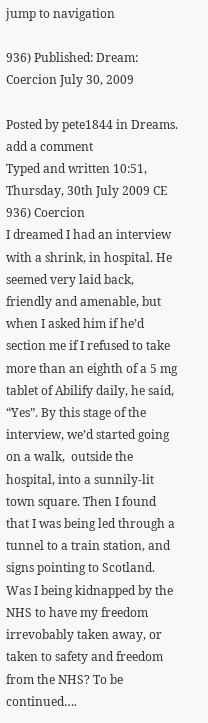jump to navigation

936) Published: Dream: Coercion July 30, 2009

Posted by pete1844 in Dreams.
add a comment
Typed and written 10:51, Thursday, 30th July 2009 CE
936) Coercion
I dreamed I had an interview with a shrink, in hospital. He seemed very laid back, friendly and amenable, but when I asked him if he’d section me if I refused to take more than an eighth of a 5 mg tablet of Abilify daily, he said, “Yes”. By this stage of the interview, we’d started going on a walk,  outside the hospital, into a sunnily-lit town square. Then I found that I was being led through a tunnel to a train station, and signs pointing to Scotland. Was I being kidnapped by the NHS to have my freedom irrevobably taken away, or taken to safety and freedom from the NHS? To be continued….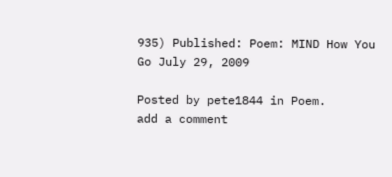935) Published: Poem: MIND How You Go July 29, 2009

Posted by pete1844 in Poem.
add a comment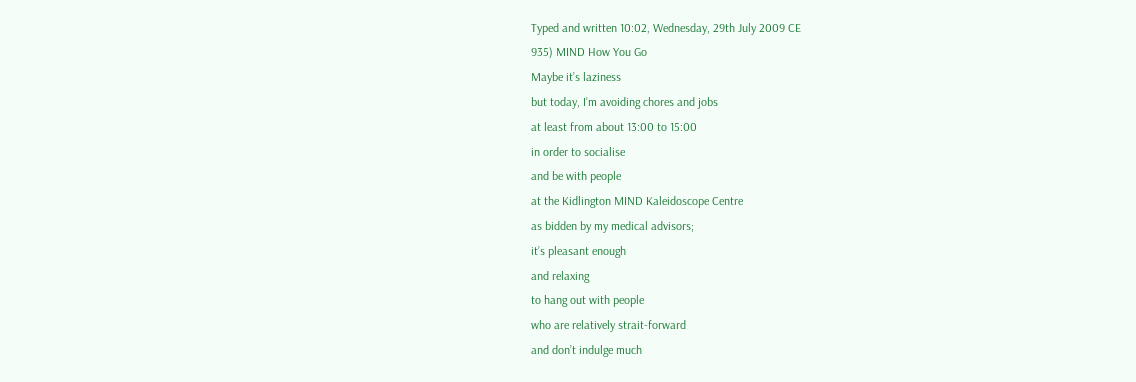Typed and written 10:02, Wednesday, 29th July 2009 CE
935) MIND How You Go
Maybe it’s laziness
but today, I’m avoiding chores and jobs
at least from about 13:00 to 15:00
in order to socialise
and be with people
at the Kidlington MIND Kaleidoscope Centre
as bidden by my medical advisors;
it’s pleasant enough
and relaxing
to hang out with people
who are relatively strait-forward
and don’t indulge much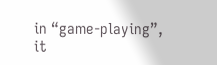in “game-playing”,
it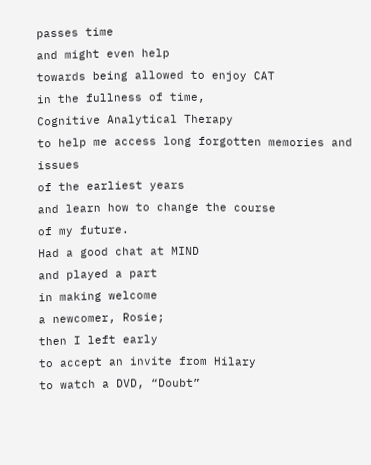passes time
and might even help
towards being allowed to enjoy CAT
in the fullness of time,
Cognitive Analytical Therapy
to help me access long forgotten memories and issues
of the earliest years
and learn how to change the course
of my future.
Had a good chat at MIND
and played a part
in making welcome
a newcomer, Rosie;
then I left early
to accept an invite from Hilary
to watch a DVD, “Doubt”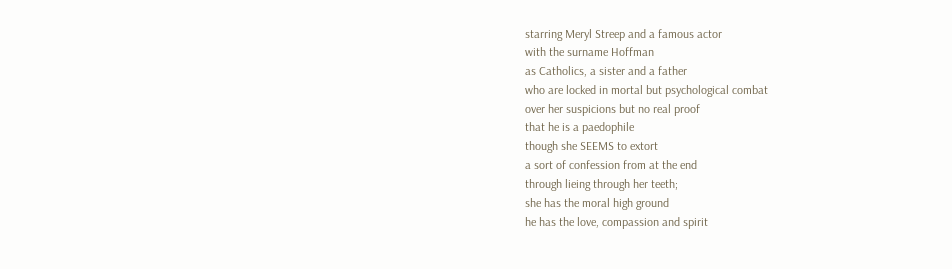starring Meryl Streep and a famous actor
with the surname Hoffman
as Catholics, a sister and a father
who are locked in mortal but psychological combat
over her suspicions but no real proof
that he is a paedophile
though she SEEMS to extort
a sort of confession from at the end
through lieing through her teeth;
she has the moral high ground
he has the love, compassion and spirit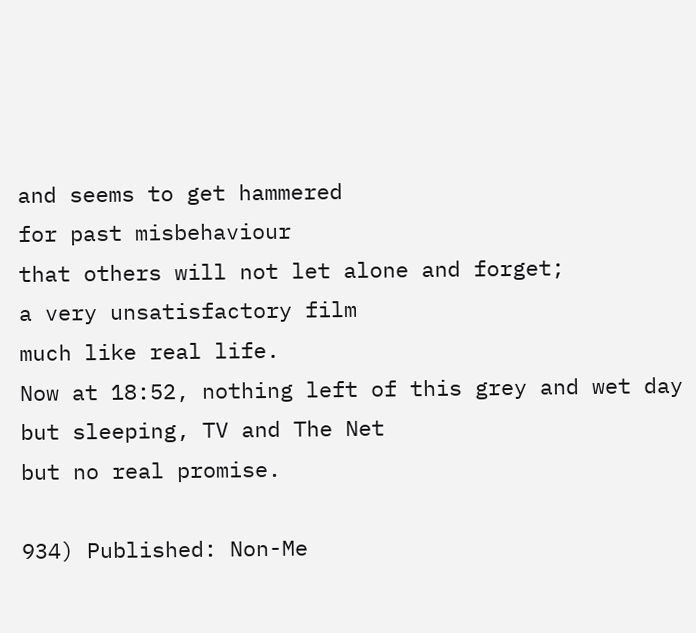and seems to get hammered
for past misbehaviour
that others will not let alone and forget;
a very unsatisfactory film
much like real life.
Now at 18:52, nothing left of this grey and wet day
but sleeping, TV and The Net
but no real promise.

934) Published: Non-Me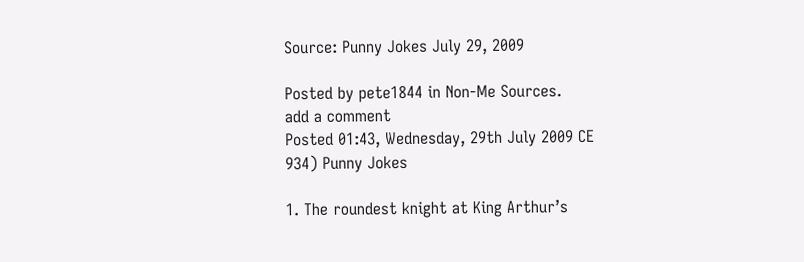Source: Punny Jokes July 29, 2009

Posted by pete1844 in Non-Me Sources.
add a comment
Posted 01:43, Wednesday, 29th July 2009 CE
934) Punny Jokes

1. The roundest knight at King Arthur’s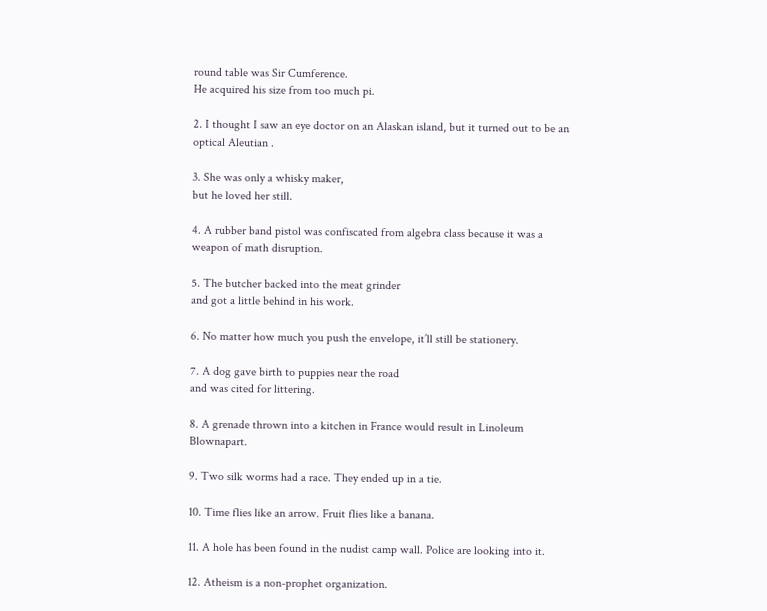round table was Sir Cumference.
He acquired his size from too much pi.

2. I thought I saw an eye doctor on an Alaskan island, but it turned out to be an optical Aleutian .

3. She was only a whisky maker,
but he loved her still.

4. A rubber band pistol was confiscated from algebra class because it was a weapon of math disruption.

5. The butcher backed into the meat grinder
and got a little behind in his work.

6. No matter how much you push the envelope, it’ll still be stationery.

7. A dog gave birth to puppies near the road
and was cited for littering.

8. A grenade thrown into a kitchen in France would result in Linoleum Blownapart.

9. Two silk worms had a race. They ended up in a tie.

10. Time flies like an arrow. Fruit flies like a banana.

11. A hole has been found in the nudist camp wall. Police are looking into it.

12. Atheism is a non-prophet organization.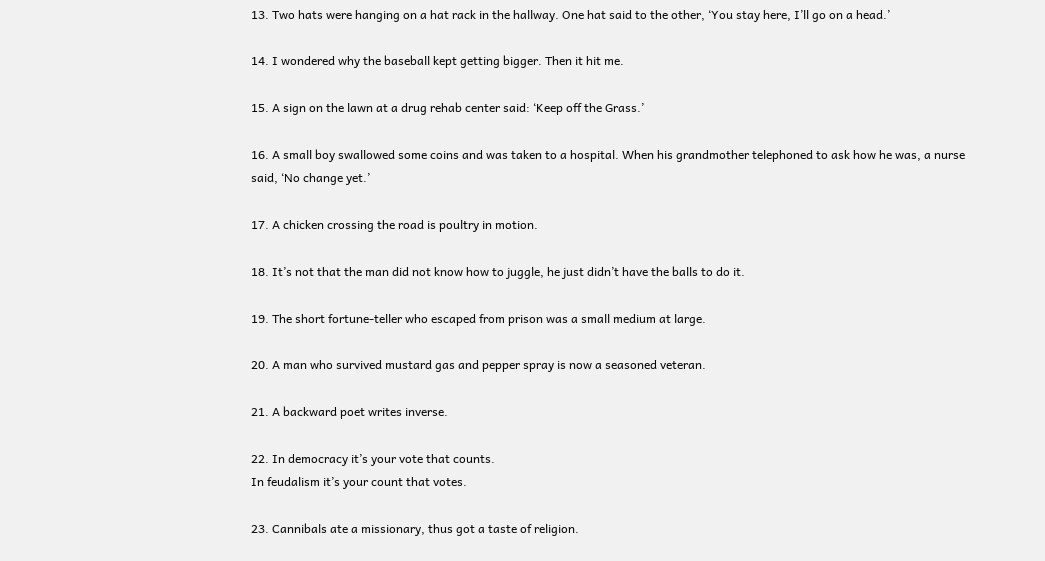13. Two hats were hanging on a hat rack in the hallway. One hat said to the other, ‘You stay here, I’ll go on a head.’

14. I wondered why the baseball kept getting bigger. Then it hit me.

15. A sign on the lawn at a drug rehab center said: ‘Keep off the Grass.’

16. A small boy swallowed some coins and was taken to a hospital. When his grandmother telephoned to ask how he was, a nurse said, ‘No change yet.’

17. A chicken crossing the road is poultry in motion.

18. It’s not that the man did not know how to juggle, he just didn’t have the balls to do it.

19. The short fortune-teller who escaped from prison was a small medium at large.

20. A man who survived mustard gas and pepper spray is now a seasoned veteran.

21. A backward poet writes inverse.

22. In democracy it’s your vote that counts.
In feudalism it’s your count that votes.

23. Cannibals ate a missionary, thus got a taste of religion.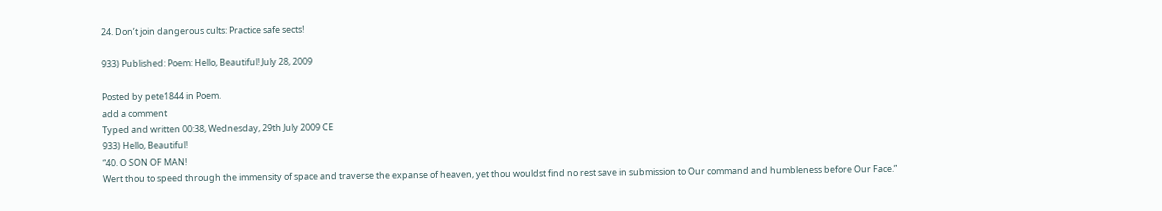24. Don’t join dangerous cults: Practice safe sects!

933) Published: Poem: Hello, Beautiful! July 28, 2009

Posted by pete1844 in Poem.
add a comment
Typed and written 00:38, Wednesday, 29th July 2009 CE
933) Hello, Beautiful!
“40. O SON OF MAN!
Wert thou to speed through the immensity of space and traverse the expanse of heaven, yet thou wouldst find no rest save in submission to Our command and humbleness before Our Face.”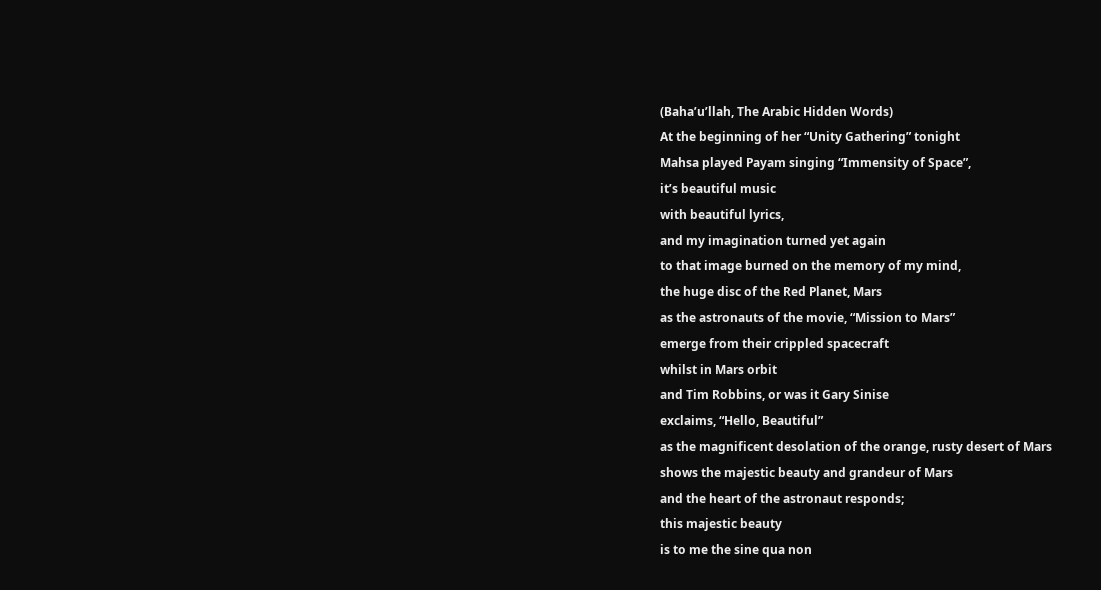(Baha’u’llah, The Arabic Hidden Words)
At the beginning of her “Unity Gathering” tonight
Mahsa played Payam singing “Immensity of Space”,
it’s beautiful music
with beautiful lyrics,
and my imagination turned yet again
to that image burned on the memory of my mind,
the huge disc of the Red Planet, Mars
as the astronauts of the movie, “Mission to Mars”
emerge from their crippled spacecraft
whilst in Mars orbit
and Tim Robbins, or was it Gary Sinise
exclaims, “Hello, Beautiful”
as the magnificent desolation of the orange, rusty desert of Mars
shows the majestic beauty and grandeur of Mars
and the heart of the astronaut responds;
this majestic beauty
is to me the sine qua non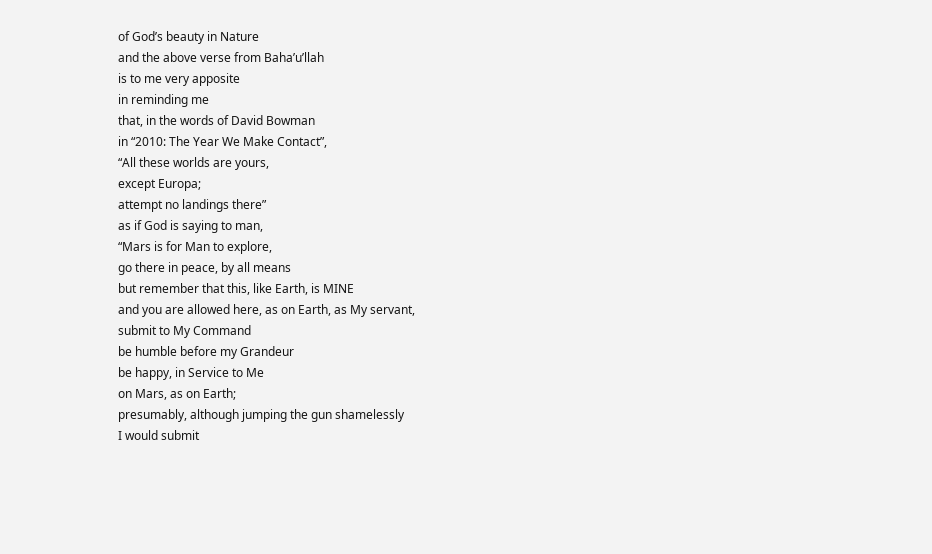of God’s beauty in Nature
and the above verse from Baha’u’llah
is to me very apposite
in reminding me
that, in the words of David Bowman
in “2010: The Year We Make Contact”,
“All these worlds are yours,
except Europa;
attempt no landings there”
as if God is saying to man,
“Mars is for Man to explore,
go there in peace, by all means
but remember that this, like Earth, is MINE
and you are allowed here, as on Earth, as My servant,
submit to My Command
be humble before my Grandeur
be happy, in Service to Me
on Mars, as on Earth;
presumably, although jumping the gun shamelessly
I would submit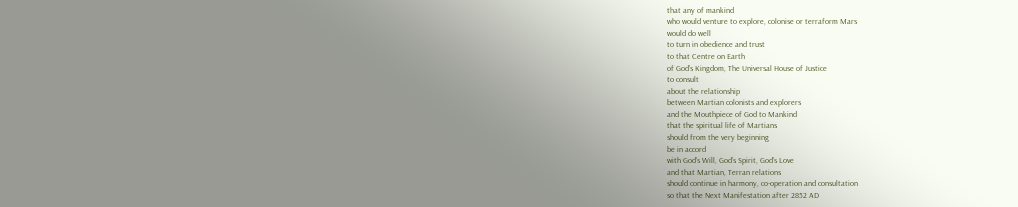that any of mankind
who would venture to explore, colonise or terraform Mars
would do well
to turn in obedience and trust
to that Centre on Earth
of God’s Kingdom, The Universal House of Justice
to consult
about the relationship
between Martian colonists and explorers
and the Mouthpiece of God to Mankind
that the spiritual life of Martians
should from the very beginning
be in accord
with God’s Will, God’s Spirit, God’s Love
and that Martian, Terran relations
should continue in harmony, co-operation and consultation
so that the Next Manifestation after 2852 AD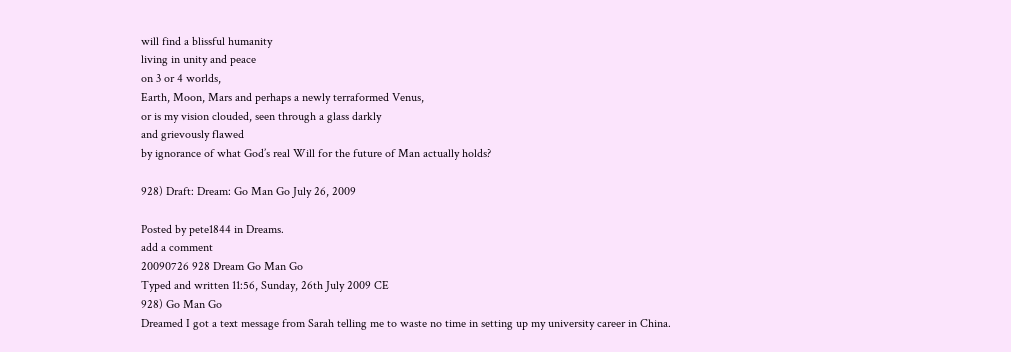will find a blissful humanity
living in unity and peace
on 3 or 4 worlds,
Earth, Moon, Mars and perhaps a newly terraformed Venus,
or is my vision clouded, seen through a glass darkly
and grievously flawed
by ignorance of what God’s real Will for the future of Man actually holds?

928) Draft: Dream: Go Man Go July 26, 2009

Posted by pete1844 in Dreams.
add a comment
20090726 928 Dream Go Man Go
Typed and written 11:56, Sunday, 26th July 2009 CE
928) Go Man Go
Dreamed I got a text message from Sarah telling me to waste no time in setting up my university career in China.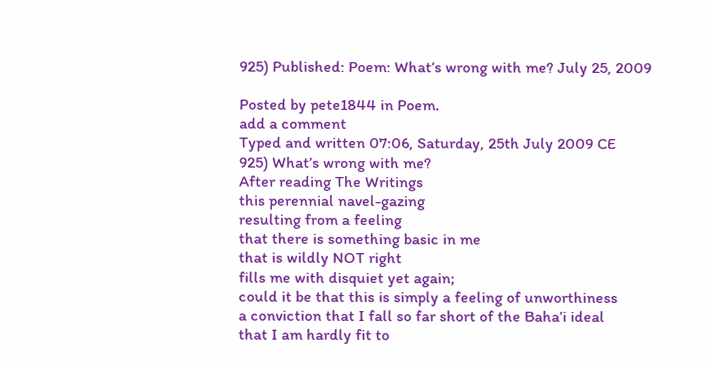925) Published: Poem: What’s wrong with me? July 25, 2009

Posted by pete1844 in Poem.
add a comment
Typed and written 07:06, Saturday, 25th July 2009 CE
925) What’s wrong with me?
After reading The Writings
this perennial navel-gazing
resulting from a feeling
that there is something basic in me
that is wildly NOT right
fills me with disquiet yet again;
could it be that this is simply a feeling of unworthiness
a conviction that I fall so far short of the Baha’i ideal
that I am hardly fit to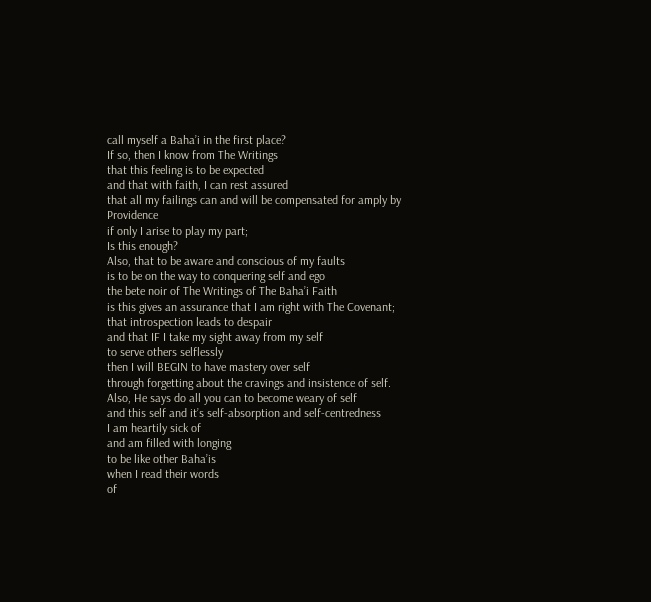call myself a Baha’i in the first place?
If so, then I know from The Writings
that this feeling is to be expected
and that with faith, I can rest assured
that all my failings can and will be compensated for amply by Providence
if only I arise to play my part;
Is this enough?
Also, that to be aware and conscious of my faults
is to be on the way to conquering self and ego
the bete noir of The Writings of The Baha’i Faith
is this gives an assurance that I am right with The Covenant;
that introspection leads to despair
and that IF I take my sight away from my self
to serve others selflessly
then I will BEGIN to have mastery over self
through forgetting about the cravings and insistence of self.
Also, He says do all you can to become weary of self
and this self and it’s self-absorption and self-centredness
I am heartily sick of
and am filled with longing
to be like other Baha’is
when I read their words
of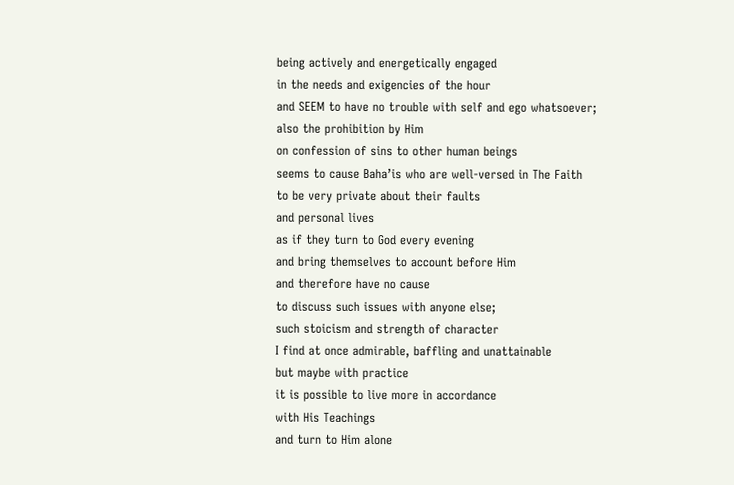being actively and energetically engaged
in the needs and exigencies of the hour
and SEEM to have no trouble with self and ego whatsoever;
also the prohibition by Him
on confession of sins to other human beings
seems to cause Baha’is who are well-versed in The Faith
to be very private about their faults
and personal lives
as if they turn to God every evening
and bring themselves to account before Him
and therefore have no cause
to discuss such issues with anyone else;
such stoicism and strength of character
I find at once admirable, baffling and unattainable
but maybe with practice
it is possible to live more in accordance
with His Teachings
and turn to Him alone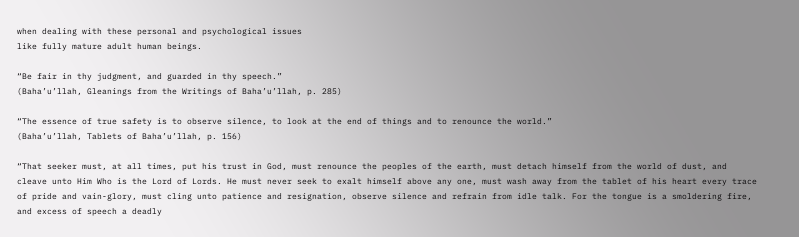when dealing with these personal and psychological issues
like fully mature adult human beings.

“Be fair in thy judgment, and guarded in thy speech.”
(Baha’u’llah, Gleanings from the Writings of Baha’u’llah, p. 285)

“The essence of true safety is to observe silence, to look at the end of things and to renounce the world.”
(Baha’u’llah, Tablets of Baha’u’llah, p. 156)

“That seeker must, at all times, put his trust in God, must renounce the peoples of the earth, must detach himself from the world of dust, and cleave unto Him Who is the Lord of Lords. He must never seek to exalt himself above any one, must wash away from the tablet of his heart every trace of pride and vain-glory, must cling unto patience and resignation, observe silence and refrain from idle talk. For the tongue is a smoldering fire, and excess of speech a deadly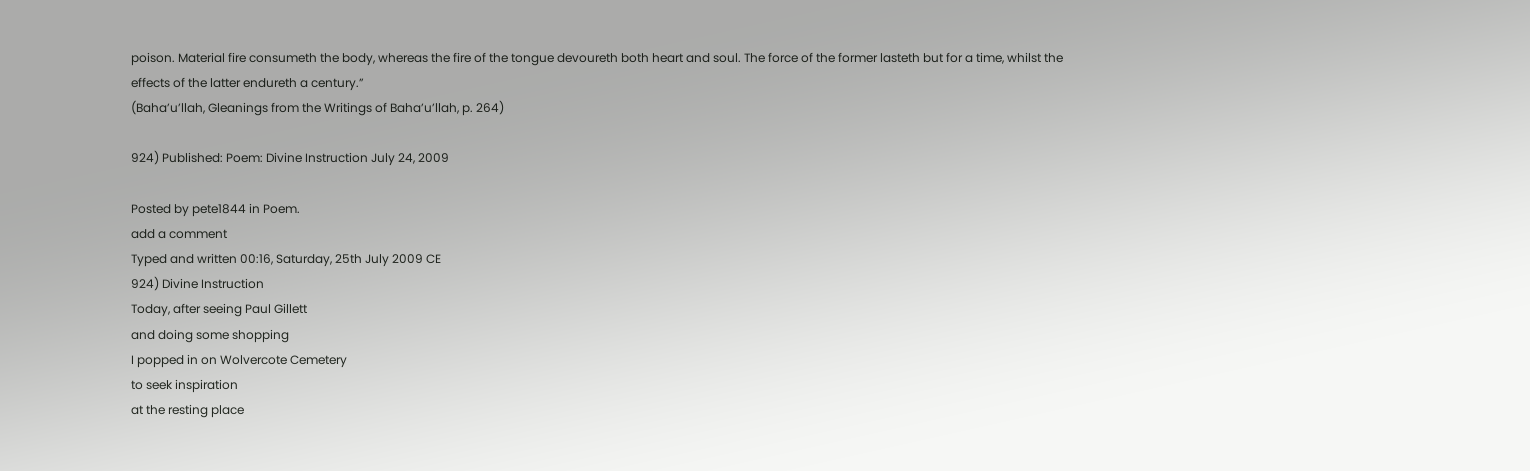poison. Material fire consumeth the body, whereas the fire of the tongue devoureth both heart and soul. The force of the former lasteth but for a time, whilst the effects of the latter endureth a century.”
(Baha’u’llah, Gleanings from the Writings of Baha’u’llah, p. 264)

924) Published: Poem: Divine Instruction July 24, 2009

Posted by pete1844 in Poem.
add a comment
Typed and written 00:16, Saturday, 25th July 2009 CE
924) Divine Instruction
Today, after seeing Paul Gillett
and doing some shopping
I popped in on Wolvercote Cemetery
to seek inspiration
at the resting place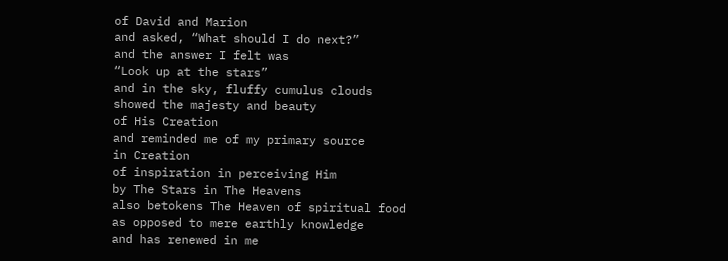of David and Marion
and asked, “What should I do next?”
and the answer I felt was
“Look up at the stars”
and in the sky, fluffy cumulus clouds
showed the majesty and beauty
of His Creation
and reminded me of my primary source
in Creation
of inspiration in perceiving Him
by The Stars in The Heavens
also betokens The Heaven of spiritual food
as opposed to mere earthly knowledge
and has renewed in me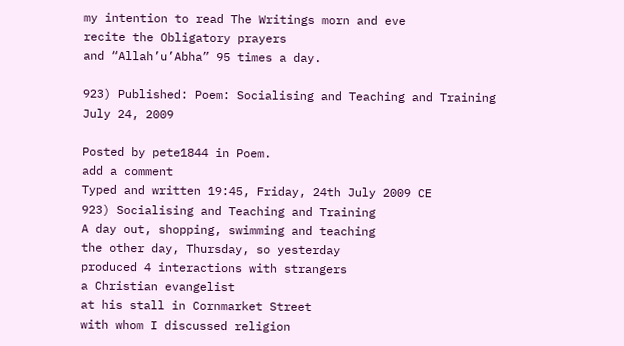my intention to read The Writings morn and eve
recite the Obligatory prayers
and “Allah’u’Abha” 95 times a day.

923) Published: Poem: Socialising and Teaching and Training July 24, 2009

Posted by pete1844 in Poem.
add a comment
Typed and written 19:45, Friday, 24th July 2009 CE
923) Socialising and Teaching and Training
A day out, shopping, swimming and teaching
the other day, Thursday, so yesterday
produced 4 interactions with strangers
a Christian evangelist
at his stall in Cornmarket Street
with whom I discussed religion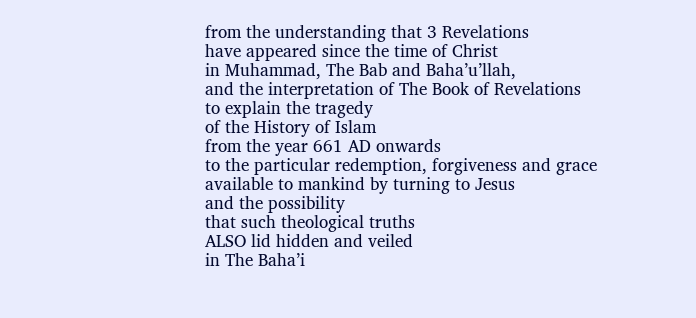from the understanding that 3 Revelations
have appeared since the time of Christ
in Muhammad, The Bab and Baha’u’llah,
and the interpretation of The Book of Revelations
to explain the tragedy
of the History of Islam
from the year 661 AD onwards
to the particular redemption, forgiveness and grace
available to mankind by turning to Jesus
and the possibility
that such theological truths
ALSO lid hidden and veiled
in The Baha’i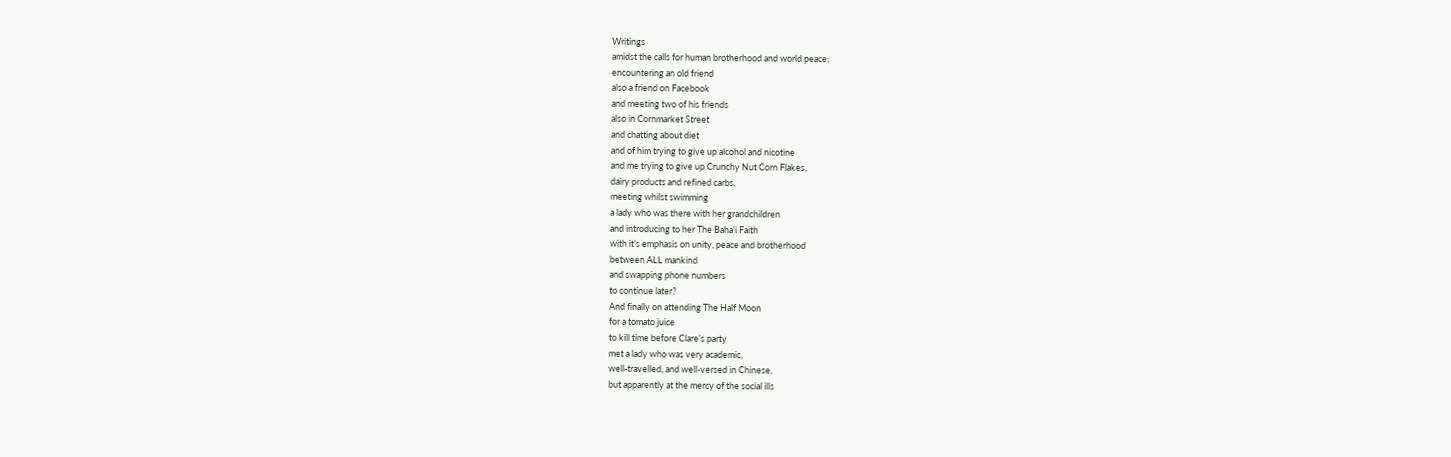Writings
amidst the calls for human brotherhood and world peace;
encountering an old friend
also a friend on Facebook
and meeting two of his friends
also in Cornmarket Street
and chatting about diet
and of him trying to give up alcohol and nicotine
and me trying to give up Crunchy Nut Corn Flakes,
dairy products and refined carbs,
meeting whilst swimming
a lady who was there with her grandchildren
and introducing to her The Baha’i Faith
with it’s emphasis on unity, peace and brotherhood
between ALL mankind
and swapping phone numbers
to continue later?
And finally on attending The Half Moon
for a tomato juice
to kill time before Clare’s party
met a lady who was very academic,
well-travelled, and well-versed in Chinese,
but apparently at the mercy of the social ills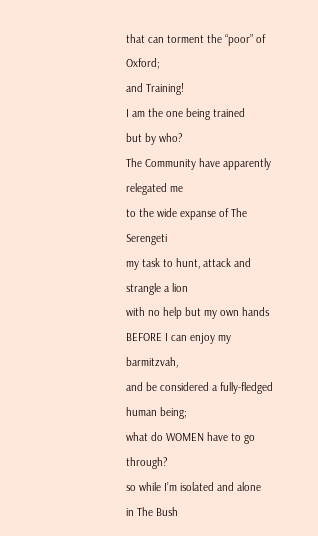that can torment the “poor” of Oxford;
and Training!
I am the one being trained
but by who?
The Community have apparently relegated me
to the wide expanse of The Serengeti
my task to hunt, attack and strangle a lion
with no help but my own hands
BEFORE I can enjoy my barmitzvah,
and be considered a fully-fledged human being;
what do WOMEN have to go through?
so while I’m isolated and alone
in The Bush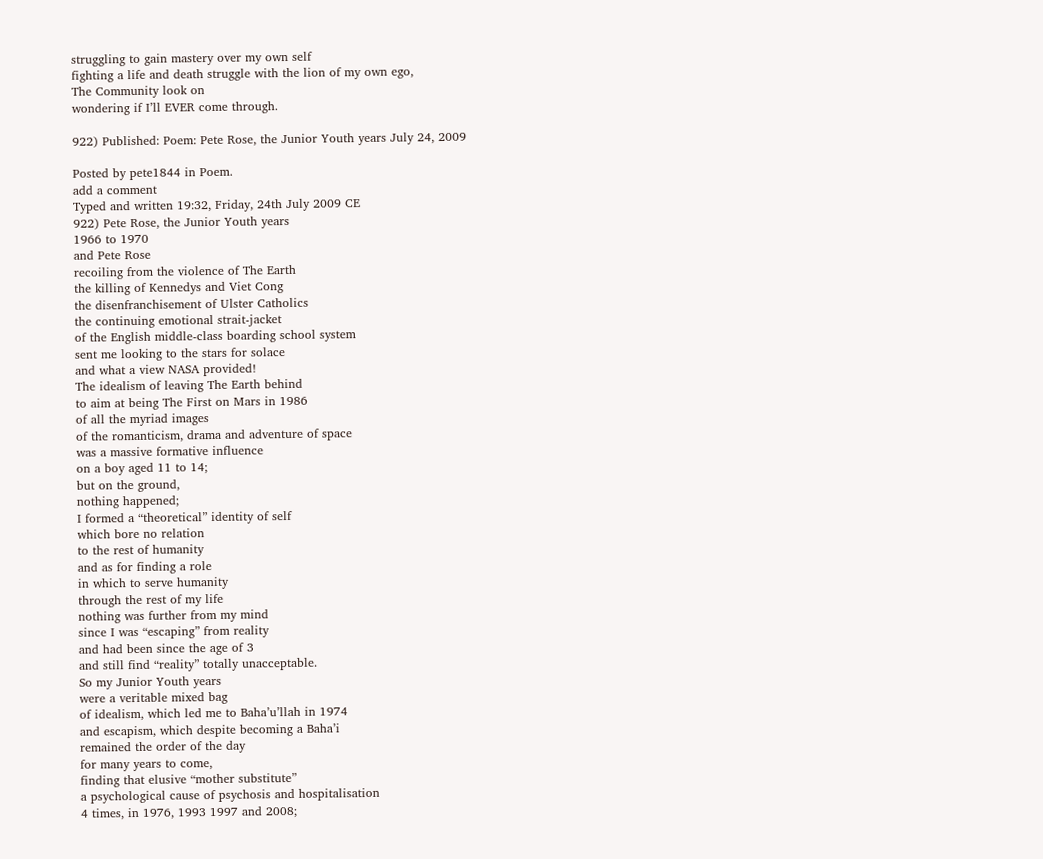struggling to gain mastery over my own self
fighting a life and death struggle with the lion of my own ego,
The Community look on
wondering if I’ll EVER come through.

922) Published: Poem: Pete Rose, the Junior Youth years July 24, 2009

Posted by pete1844 in Poem.
add a comment
Typed and written 19:32, Friday, 24th July 2009 CE
922) Pete Rose, the Junior Youth years
1966 to 1970
and Pete Rose
recoiling from the violence of The Earth
the killing of Kennedys and Viet Cong
the disenfranchisement of Ulster Catholics
the continuing emotional strait-jacket
of the English middle-class boarding school system
sent me looking to the stars for solace
and what a view NASA provided!
The idealism of leaving The Earth behind
to aim at being The First on Mars in 1986
of all the myriad images
of the romanticism, drama and adventure of space
was a massive formative influence
on a boy aged 11 to 14;
but on the ground,
nothing happened;
I formed a “theoretical” identity of self
which bore no relation
to the rest of humanity
and as for finding a role
in which to serve humanity
through the rest of my life
nothing was further from my mind
since I was “escaping” from reality
and had been since the age of 3
and still find “reality” totally unacceptable.
So my Junior Youth years
were a veritable mixed bag
of idealism, which led me to Baha’u’llah in 1974
and escapism, which despite becoming a Baha’i
remained the order of the day
for many years to come,
finding that elusive “mother substitute”
a psychological cause of psychosis and hospitalisation
4 times, in 1976, 1993 1997 and 2008;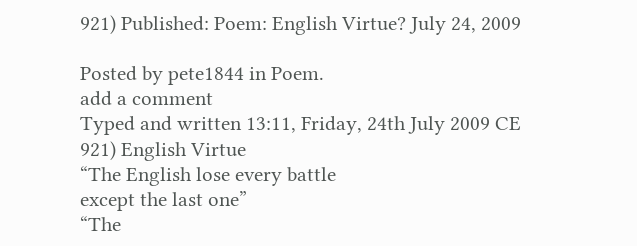921) Published: Poem: English Virtue? July 24, 2009

Posted by pete1844 in Poem.
add a comment
Typed and written 13:11, Friday, 24th July 2009 CE
921) English Virtue
“The English lose every battle
except the last one”
“The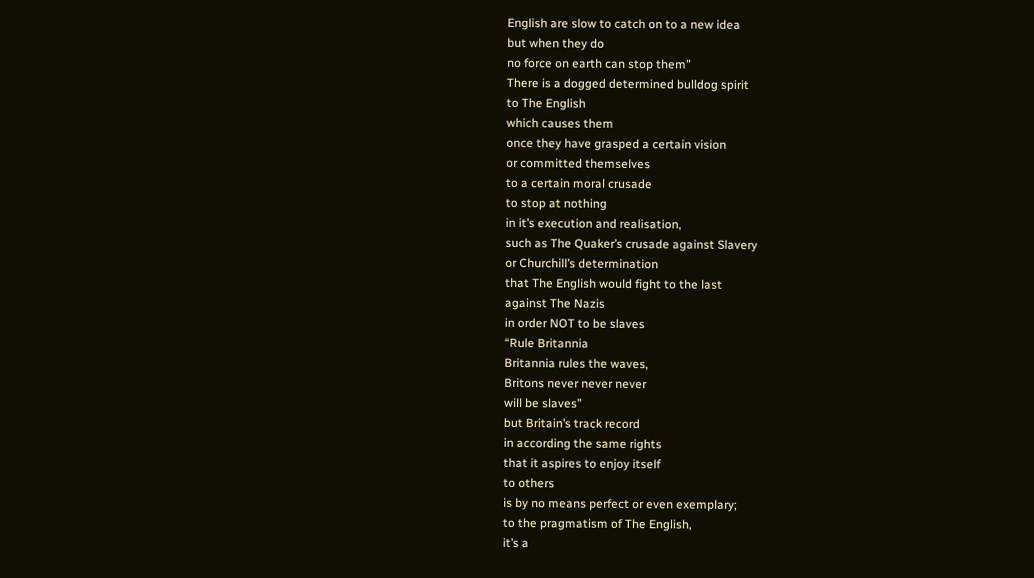English are slow to catch on to a new idea
but when they do
no force on earth can stop them”
There is a dogged determined bulldog spirit
to The English
which causes them
once they have grasped a certain vision
or committed themselves
to a certain moral crusade
to stop at nothing
in it’s execution and realisation,
such as The Quaker’s crusade against Slavery
or Churchill’s determination
that The English would fight to the last
against The Nazis
in order NOT to be slaves
“Rule Britannia
Britannia rules the waves,
Britons never never never
will be slaves”
but Britain’s track record
in according the same rights
that it aspires to enjoy itself
to others
is by no means perfect or even exemplary;
to the pragmatism of The English,
it’s a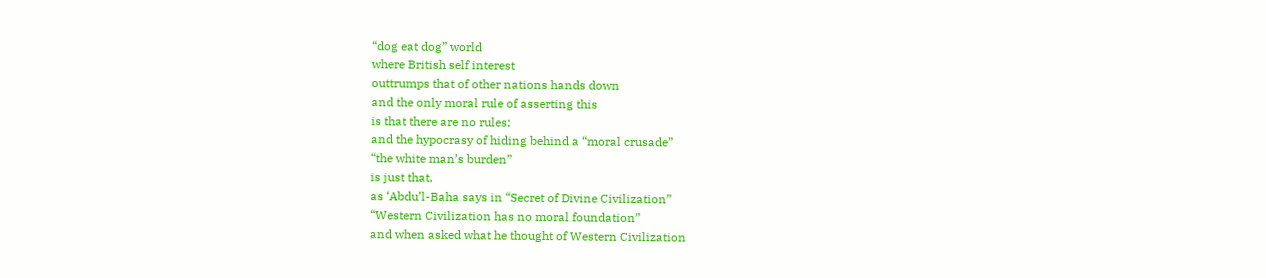“dog eat dog” world
where British self interest
outtrumps that of other nations hands down
and the only moral rule of asserting this
is that there are no rules;
and the hypocrasy of hiding behind a “moral crusade”
“the white man’s burden”
is just that,
as ‘Abdu’l-Baha says in “Secret of Divine Civilization”
“Western Civilization has no moral foundation”
and when asked what he thought of Western Civilization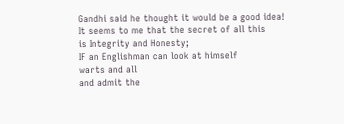Gandhi said he thought it would be a good idea!
It seems to me that the secret of all this
is Integrity and Honesty;
IF an Englishman can look at himself
warts and all
and admit the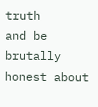truth
and be brutally honest about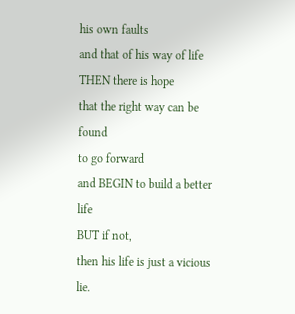his own faults
and that of his way of life
THEN there is hope
that the right way can be found
to go forward
and BEGIN to build a better life
BUT if not,
then his life is just a vicious lie.